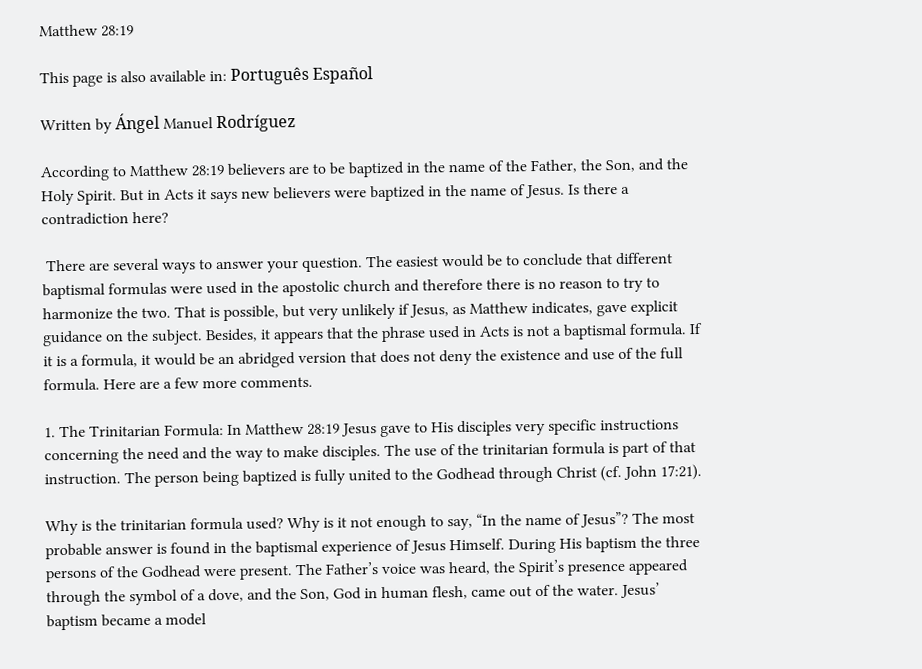Matthew 28:19

This page is also available in: Português Español

Written by Ángel Manuel Rodríguez

According to Matthew 28:19 believers are to be baptized in the name of the Father, the Son, and the Holy Spirit. But in Acts it says new believers were baptized in the name of Jesus. Is there a contradiction here?

 There are several ways to answer your question. The easiest would be to conclude that different baptismal formulas were used in the apostolic church and therefore there is no reason to try to harmonize the two. That is possible, but very unlikely if Jesus, as Matthew indicates, gave explicit guidance on the subject. Besides, it appears that the phrase used in Acts is not a baptismal formula. If it is a formula, it would be an abridged version that does not deny the existence and use of the full formula. Here are a few more comments.

1. The Trinitarian Formula: In Matthew 28:19 Jesus gave to His disciples very specific instructions concerning the need and the way to make disciples. The use of the trinitarian formula is part of that instruction. The person being baptized is fully united to the Godhead through Christ (cf. John 17:21).

Why is the trinitarian formula used? Why is it not enough to say, “In the name of Jesus”? The most probable answer is found in the baptismal experience of Jesus Himself. During His baptism the three persons of the Godhead were present. The Father’s voice was heard, the Spirit’s presence appeared through the symbol of a dove, and the Son, God in human flesh, came out of the water. Jesus’ baptism became a model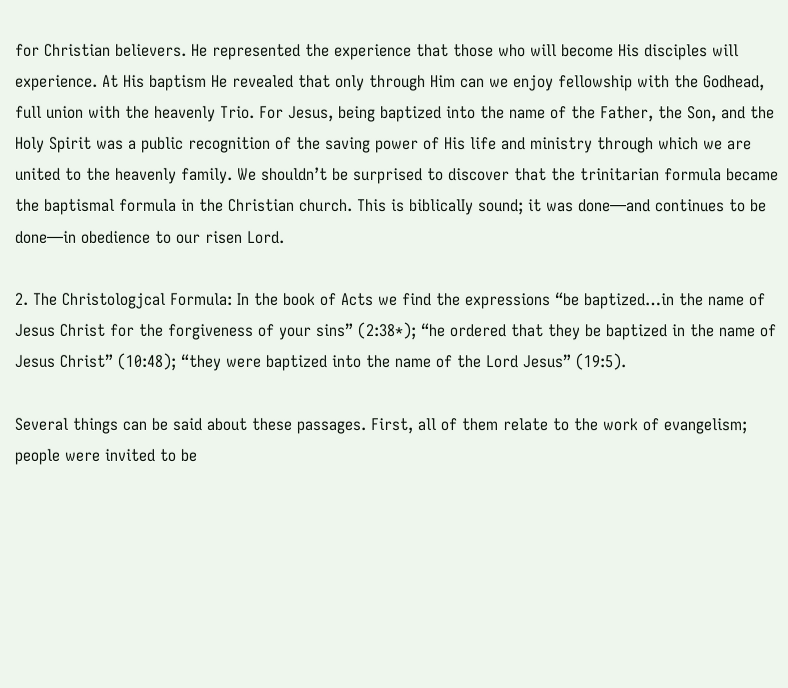for Christian believers. He represented the experience that those who will become His disciples will experience. At His baptism He revealed that only through Him can we enjoy fellowship with the Godhead, full union with the heavenly Trio. For Jesus, being baptized into the name of the Father, the Son, and the Holy Spirit was a public recognition of the saving power of His life and ministry through which we are united to the heavenly family. We shouldn’t be surprised to discover that the trinitarian formula became the baptismal formula in the Christian church. This is biblicalIy sound; it was done—and continues to be done—in obedience to our risen Lord.

2. The Christologjcal Formula: In the book of Acts we find the expressions “be baptized…in the name of Jesus Christ for the forgiveness of your sins” (2:38*); “he ordered that they be baptized in the name of Jesus Christ” (10:48); “they were baptized into the name of the Lord Jesus” (19:5).

Several things can be said about these passages. First, all of them relate to the work of evangelism; people were invited to be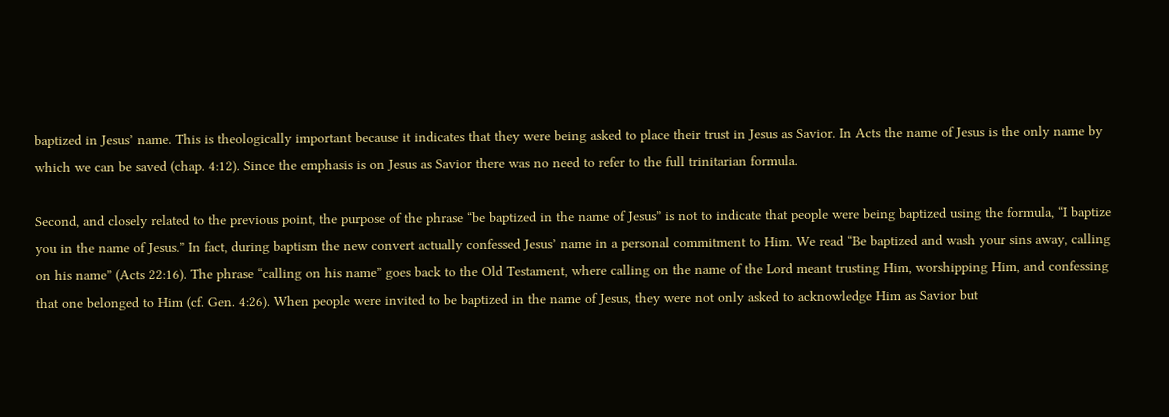baptized in Jesus’ name. This is theologically important because it indicates that they were being asked to place their trust in Jesus as Savior. In Acts the name of Jesus is the only name by which we can be saved (chap. 4:12). Since the emphasis is on Jesus as Savior there was no need to refer to the full trinitarian formula.

Second, and closely related to the previous point, the purpose of the phrase “be baptized in the name of Jesus” is not to indicate that people were being baptized using the formula, “I baptize you in the name of Jesus.” In fact, during baptism the new convert actually confessed Jesus’ name in a personal commitment to Him. We read “Be baptized and wash your sins away, calling on his name” (Acts 22:16). The phrase “calling on his name” goes back to the Old Testament, where calling on the name of the Lord meant trusting Him, worshipping Him, and confessing that one belonged to Him (cf. Gen. 4:26). When people were invited to be baptized in the name of Jesus, they were not only asked to acknowledge Him as Savior but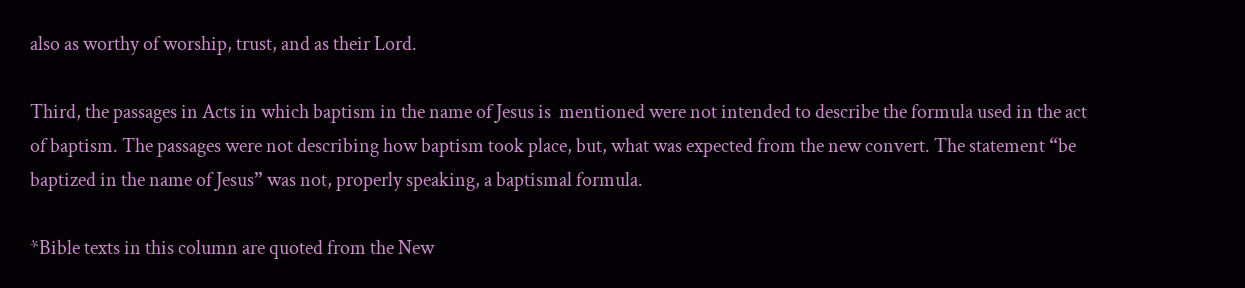also as worthy of worship, trust, and as their Lord.

Third, the passages in Acts in which baptism in the name of Jesus is  mentioned were not intended to describe the formula used in the act of baptism. The passages were not describing how baptism took place, but, what was expected from the new convert. The statement “be baptized in the name of Jesus” was not, properly speaking, a baptismal formula.

*Bible texts in this column are quoted from the New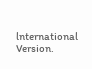lnternational Version.